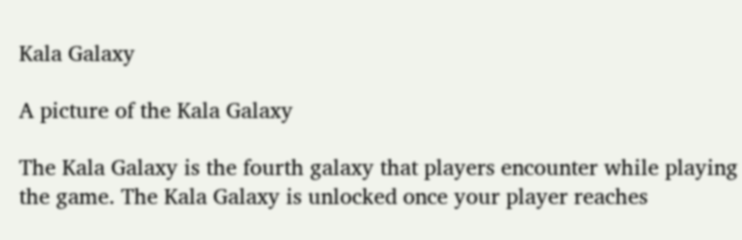Kala Galaxy

A picture of the Kala Galaxy

The Kala Galaxy is the fourth galaxy that players encounter while playing the game. The Kala Galaxy is unlocked once your player reaches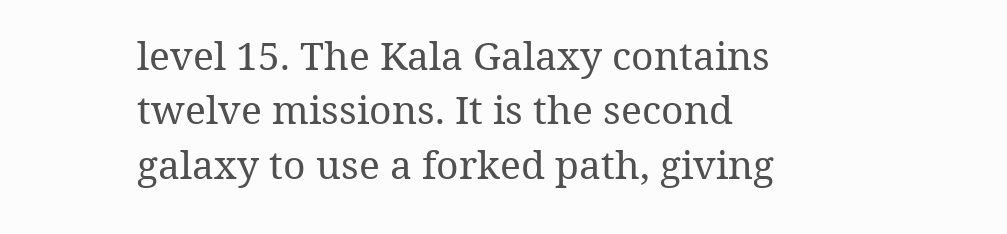level 15. The Kala Galaxy contains twelve missions. It is the second galaxy to use a forked path, giving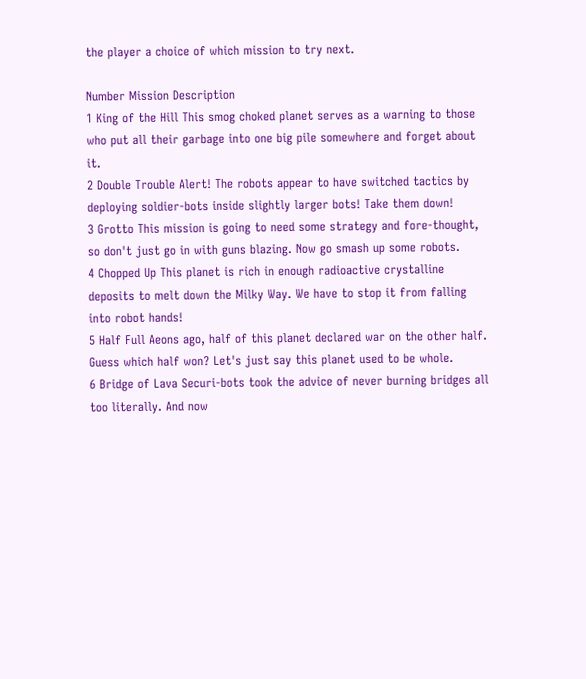the player a choice of which mission to try next.

Number Mission Description
1 King of the Hill This smog choked planet serves as a warning to those who put all their garbage into one big pile somewhere and forget about it.
2 Double Trouble Alert! The robots appear to have switched tactics by deploying soldier-bots inside slightly larger bots! Take them down!
3 Grotto This mission is going to need some strategy and fore-thought, so don't just go in with guns blazing. Now go smash up some robots.
4 Chopped Up This planet is rich in enough radioactive crystalline deposits to melt down the Milky Way. We have to stop it from falling into robot hands!
5 Half Full Aeons ago, half of this planet declared war on the other half. Guess which half won? Let's just say this planet used to be whole.
6 Bridge of Lava Securi-bots took the advice of never burning bridges all too literally. And now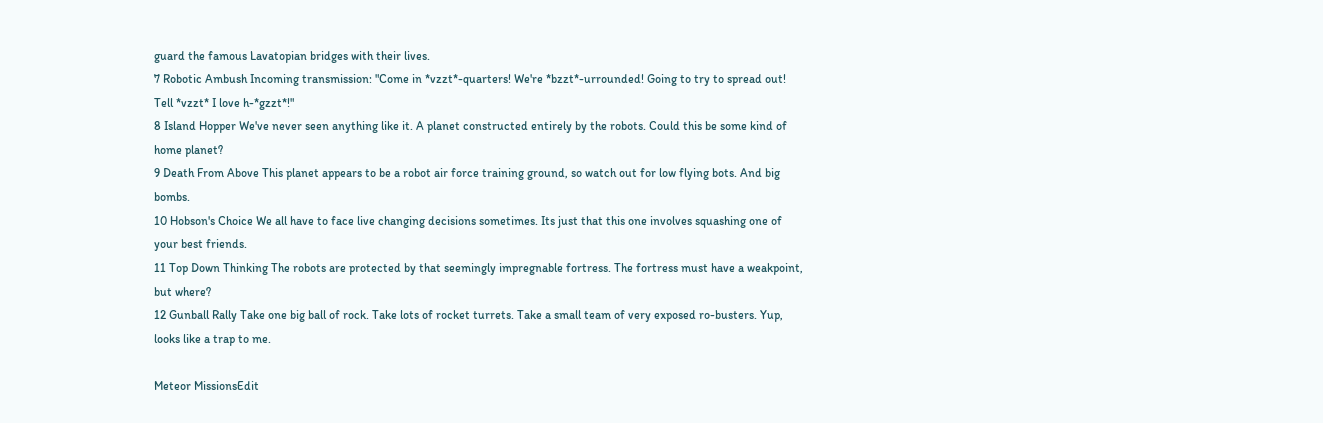guard the famous Lavatopian bridges with their lives.
7 Robotic Ambush Incoming transmission: "Come in *vzzt*-quarters! We're *bzzt*-urrounded! Going to try to spread out! Tell *vzzt* I love h-*gzzt*!"
8 Island Hopper We've never seen anything like it. A planet constructed entirely by the robots. Could this be some kind of home planet?
9 Death From Above This planet appears to be a robot air force training ground, so watch out for low flying bots. And big bombs.
10 Hobson's Choice We all have to face live changing decisions sometimes. Its just that this one involves squashing one of your best friends.
11 Top Down Thinking The robots are protected by that seemingly impregnable fortress. The fortress must have a weakpoint, but where?
12 Gunball Rally Take one big ball of rock. Take lots of rocket turrets. Take a small team of very exposed ro-busters. Yup, looks like a trap to me.

Meteor MissionsEdit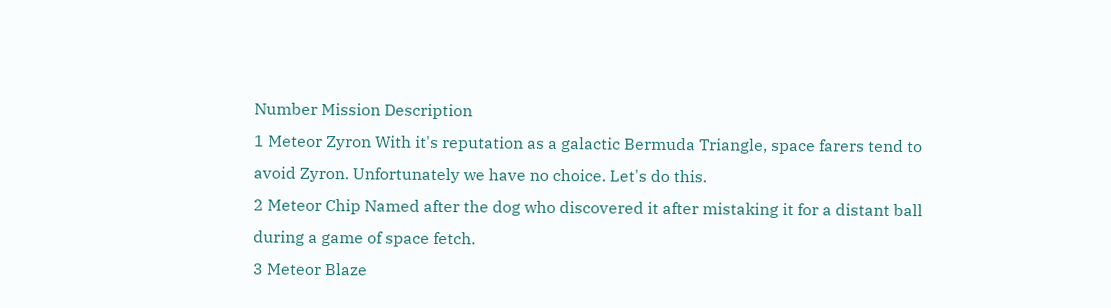Number Mission Description
1 Meteor Zyron With it's reputation as a galactic Bermuda Triangle, space farers tend to avoid Zyron. Unfortunately we have no choice. Let's do this.
2 Meteor Chip Named after the dog who discovered it after mistaking it for a distant ball during a game of space fetch.
3 Meteor Blaze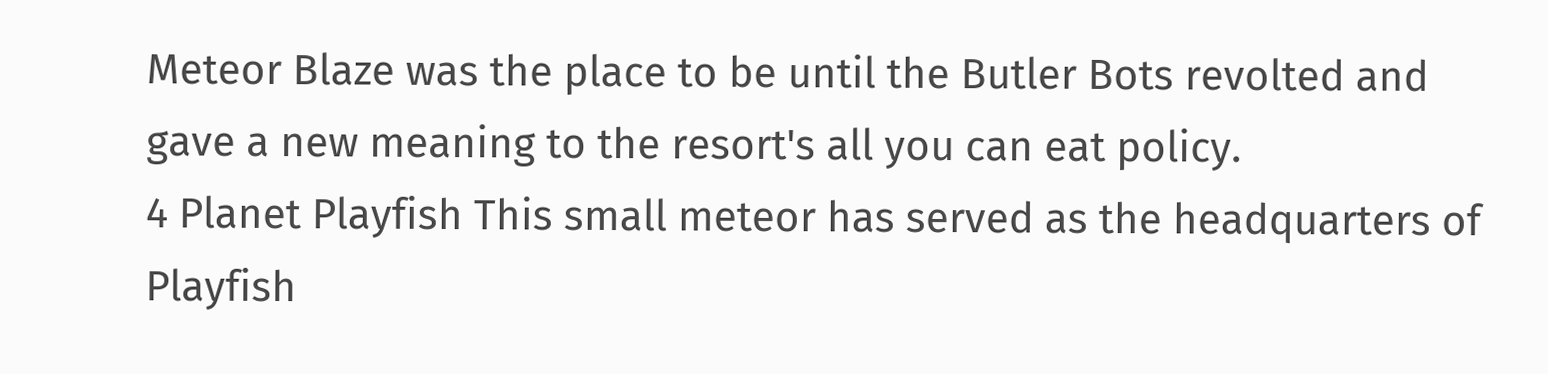Meteor Blaze was the place to be until the Butler Bots revolted and gave a new meaning to the resort's all you can eat policy.
4 Planet Playfish This small meteor has served as the headquarters of Playfish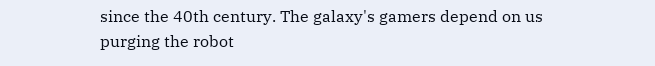since the 40th century. The galaxy's gamers depend on us purging the robot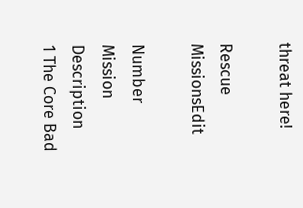threat here!

Rescue MissionsEdit

Number Mission Description
1 The Core Bad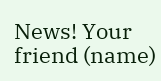News! Your friend (name)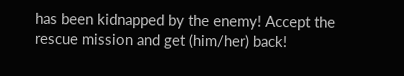has been kidnapped by the enemy! Accept the rescue mission and get (him/her) back!